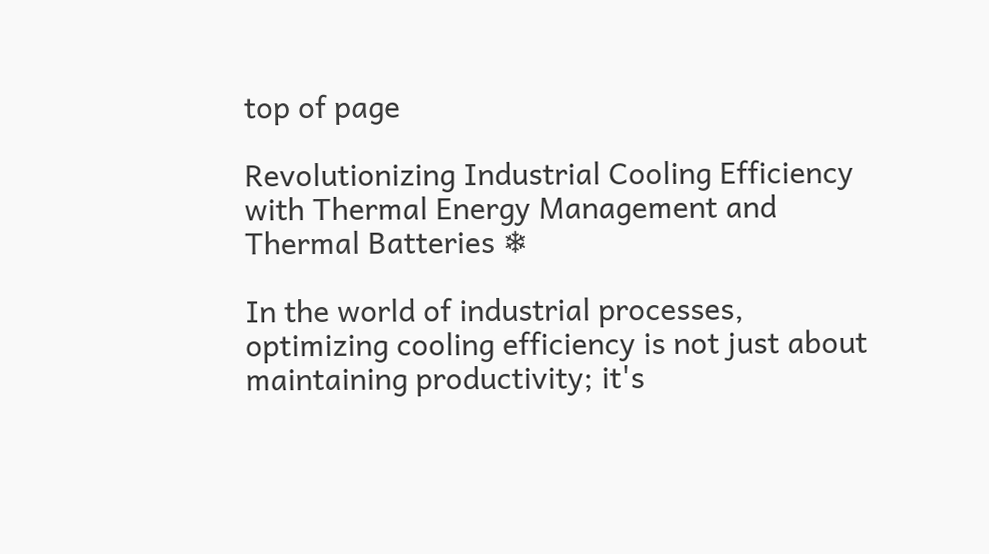top of page

Revolutionizing Industrial Cooling Efficiency with Thermal Energy Management and Thermal Batteries ❄

In the world of industrial processes, optimizing cooling efficiency is not just about maintaining productivity; it's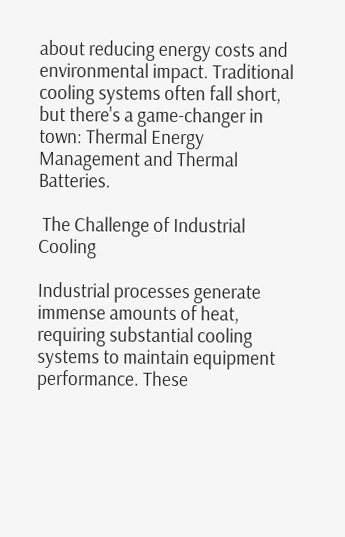about reducing energy costs and environmental impact. Traditional cooling systems often fall short, but there's a game-changer in town: Thermal Energy Management and Thermal Batteries.

 The Challenge of Industrial Cooling

Industrial processes generate immense amounts of heat, requiring substantial cooling systems to maintain equipment performance. These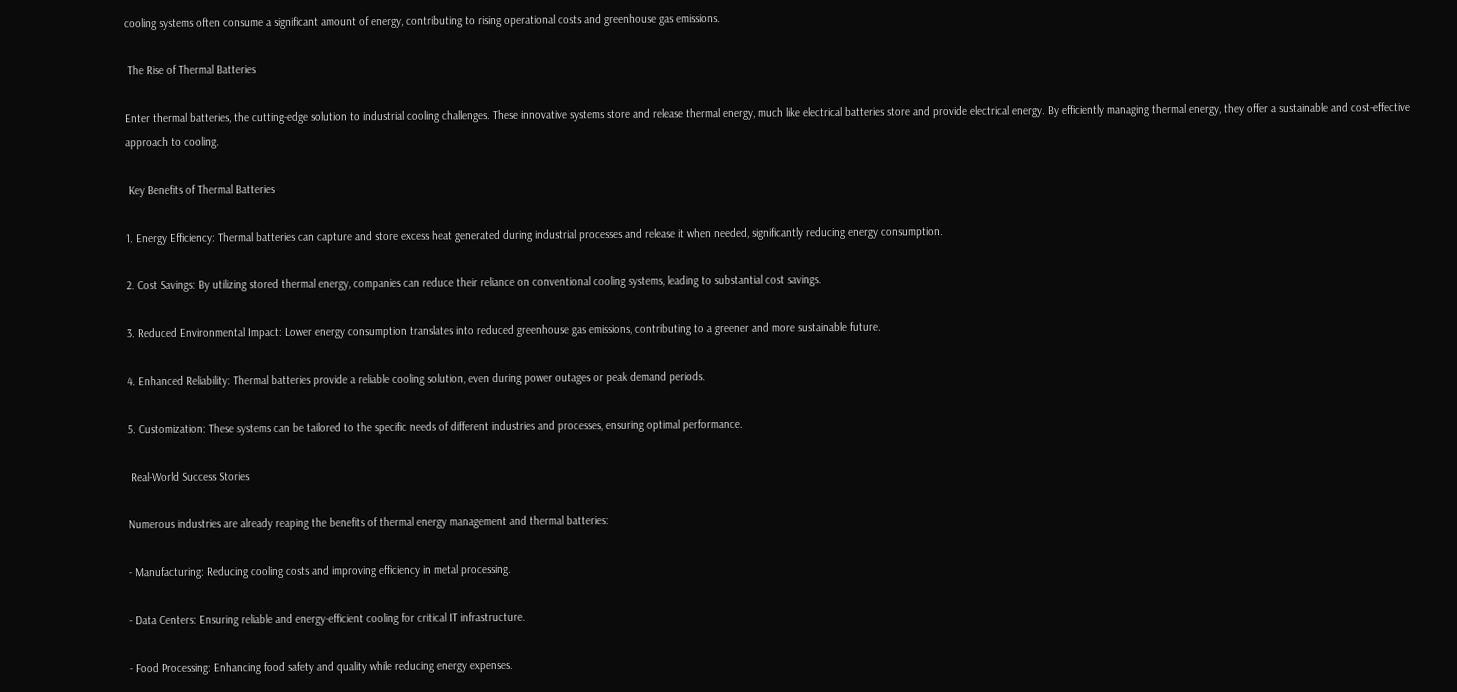cooling systems often consume a significant amount of energy, contributing to rising operational costs and greenhouse gas emissions.

 The Rise of Thermal Batteries

Enter thermal batteries, the cutting-edge solution to industrial cooling challenges. These innovative systems store and release thermal energy, much like electrical batteries store and provide electrical energy. By efficiently managing thermal energy, they offer a sustainable and cost-effective approach to cooling.

 Key Benefits of Thermal Batteries

1. Energy Efficiency: Thermal batteries can capture and store excess heat generated during industrial processes and release it when needed, significantly reducing energy consumption.

2. Cost Savings: By utilizing stored thermal energy, companies can reduce their reliance on conventional cooling systems, leading to substantial cost savings.

3. Reduced Environmental Impact: Lower energy consumption translates into reduced greenhouse gas emissions, contributing to a greener and more sustainable future.

4. Enhanced Reliability: Thermal batteries provide a reliable cooling solution, even during power outages or peak demand periods.

5. Customization: These systems can be tailored to the specific needs of different industries and processes, ensuring optimal performance.

 Real-World Success Stories

Numerous industries are already reaping the benefits of thermal energy management and thermal batteries:

- Manufacturing: Reducing cooling costs and improving efficiency in metal processing.

- Data Centers: Ensuring reliable and energy-efficient cooling for critical IT infrastructure.

- Food Processing: Enhancing food safety and quality while reducing energy expenses.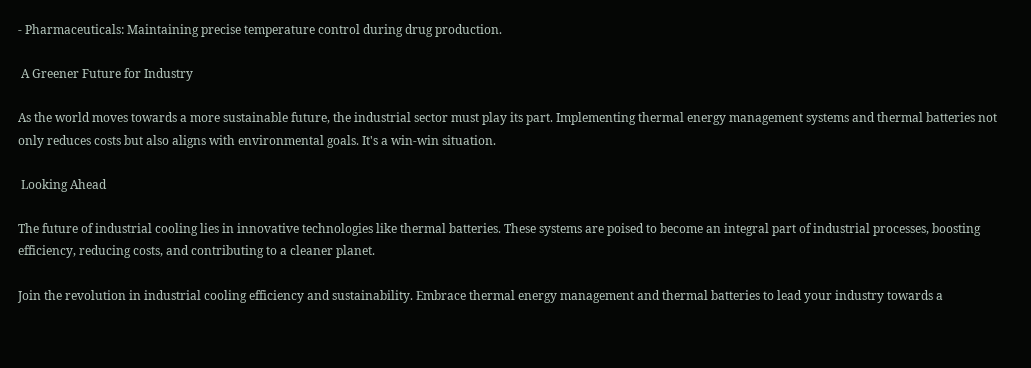- Pharmaceuticals: Maintaining precise temperature control during drug production.

 A Greener Future for Industry

As the world moves towards a more sustainable future, the industrial sector must play its part. Implementing thermal energy management systems and thermal batteries not only reduces costs but also aligns with environmental goals. It's a win-win situation.

 Looking Ahead

The future of industrial cooling lies in innovative technologies like thermal batteries. These systems are poised to become an integral part of industrial processes, boosting efficiency, reducing costs, and contributing to a cleaner planet.

Join the revolution in industrial cooling efficiency and sustainability. Embrace thermal energy management and thermal batteries to lead your industry towards a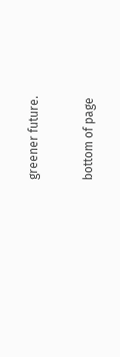greener future.


bottom of page